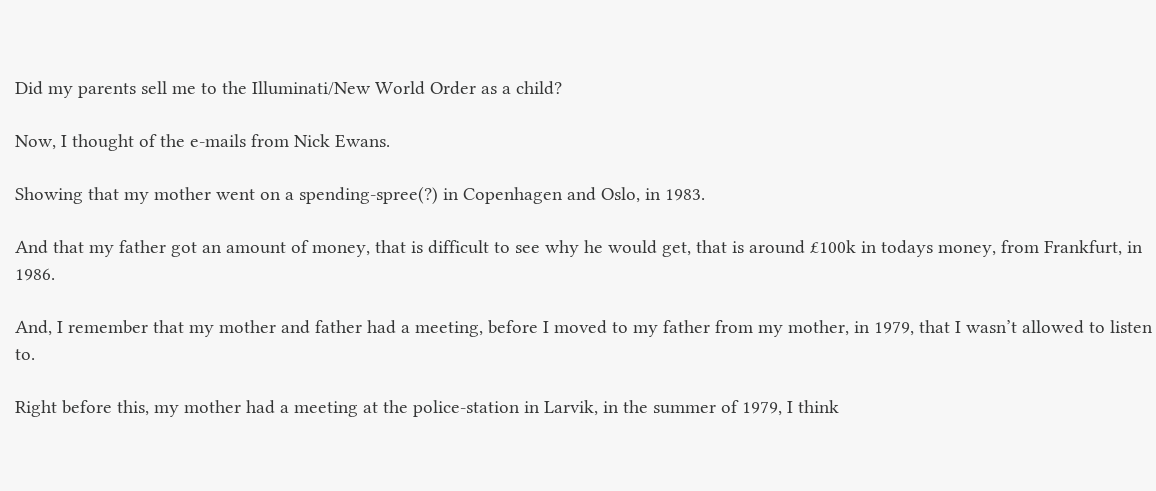Did my parents sell me to the Illuminati/New World Order as a child?

Now, I thought of the e-mails from Nick Ewans.

Showing that my mother went on a spending-spree(?) in Copenhagen and Oslo, in 1983.

And that my father got an amount of money, that is difficult to see why he would get, that is around £100k in todays money, from Frankfurt, in 1986.

And, I remember that my mother and father had a meeting, before I moved to my father from my mother, in 1979, that I wasn’t allowed to listen to.

Right before this, my mother had a meeting at the police-station in Larvik, in the summer of 1979, I think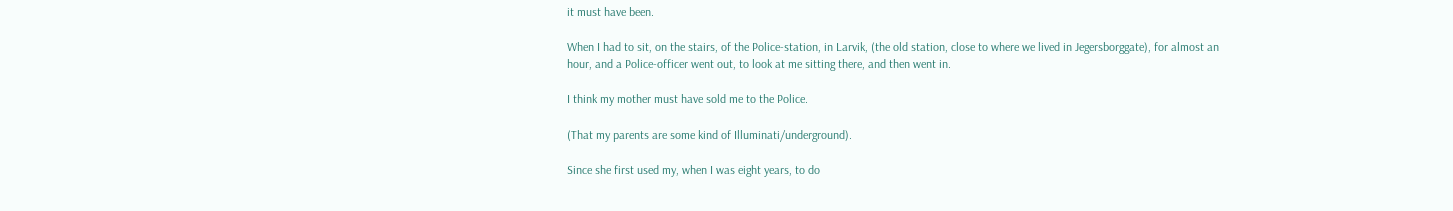it must have been.

When I had to sit, on the stairs, of the Police-station, in Larvik, (the old station, close to where we lived in Jegersborggate), for almost an hour, and a Police-officer went out, to look at me sitting there, and then went in.

I think my mother must have sold me to the Police.

(That my parents are some kind of Illuminati/underground).

Since she first used my, when I was eight years, to do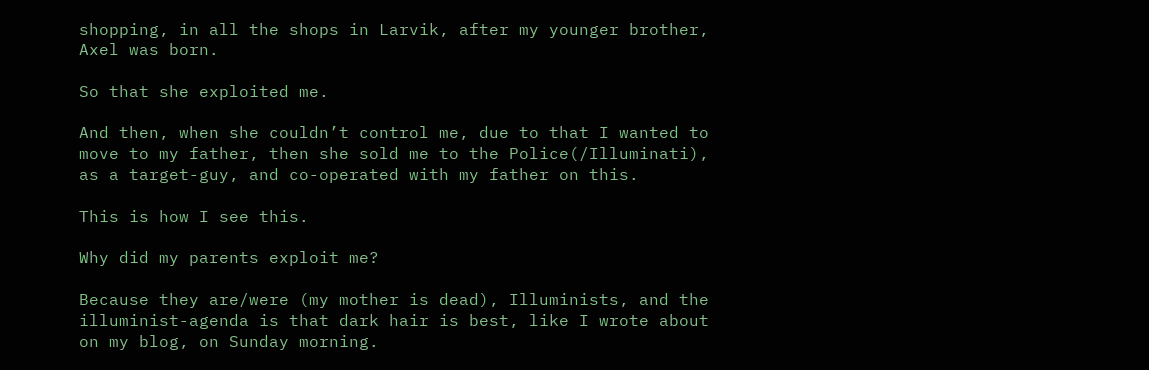shopping, in all the shops in Larvik, after my younger brother, Axel was born.

So that she exploited me.

And then, when she couldn’t control me, due to that I wanted to move to my father, then she sold me to the Police(/Illuminati), as a target-guy, and co-operated with my father on this.

This is how I see this.

Why did my parents exploit me?

Because they are/were (my mother is dead), Illuminists, and the illuminist-agenda is that dark hair is best, like I wrote about on my blog, on Sunday morning.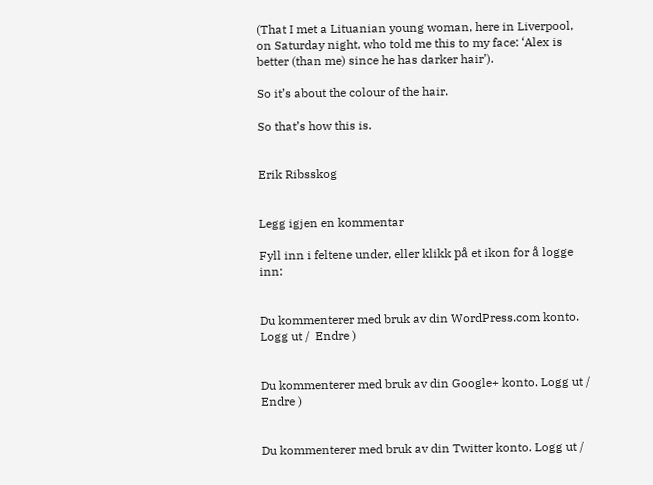(That I met a Lituanian young woman, here in Liverpool, on Saturday night, who told me this to my face: ‘Alex is better (than me) since he has darker hair’).

So it’s about the colour of the hair.

So that’s how this is.


Erik Ribsskog


Legg igjen en kommentar

Fyll inn i feltene under, eller klikk på et ikon for å logge inn:


Du kommenterer med bruk av din WordPress.com konto. Logg ut /  Endre )


Du kommenterer med bruk av din Google+ konto. Logg ut /  Endre )


Du kommenterer med bruk av din Twitter konto. Logg ut /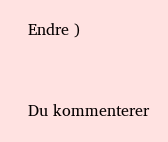Endre )


Du kommenterer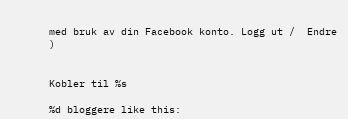med bruk av din Facebook konto. Logg ut /  Endre )


Kobler til %s

%d bloggere like this: